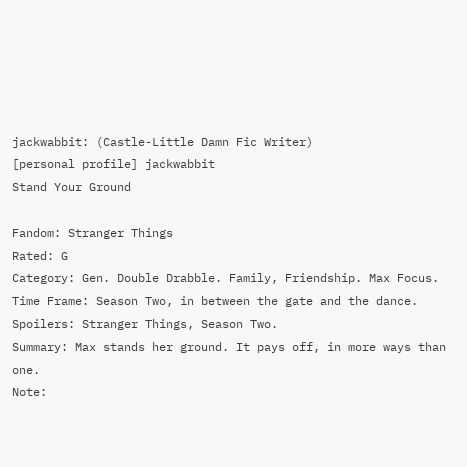jackwabbit: (Castle-Little Damn Fic Writer)
[personal profile] jackwabbit
Stand Your Ground

Fandom: Stranger Things
Rated: G
Category: Gen. Double Drabble. Family, Friendship. Max Focus.
Time Frame: Season Two, in between the gate and the dance.
Spoilers: Stranger Things, Season Two.
Summary: Max stands her ground. It pays off, in more ways than one.
Note: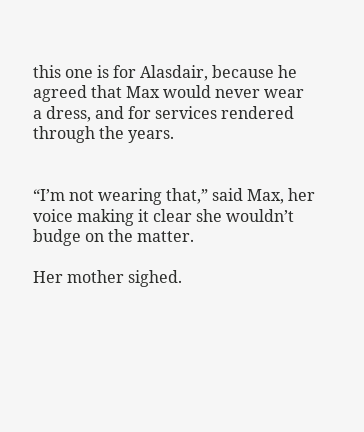this one is for Alasdair, because he agreed that Max would never wear a dress, and for services rendered through the years.


“I’m not wearing that,” said Max, her voice making it clear she wouldn’t budge on the matter.

Her mother sighed.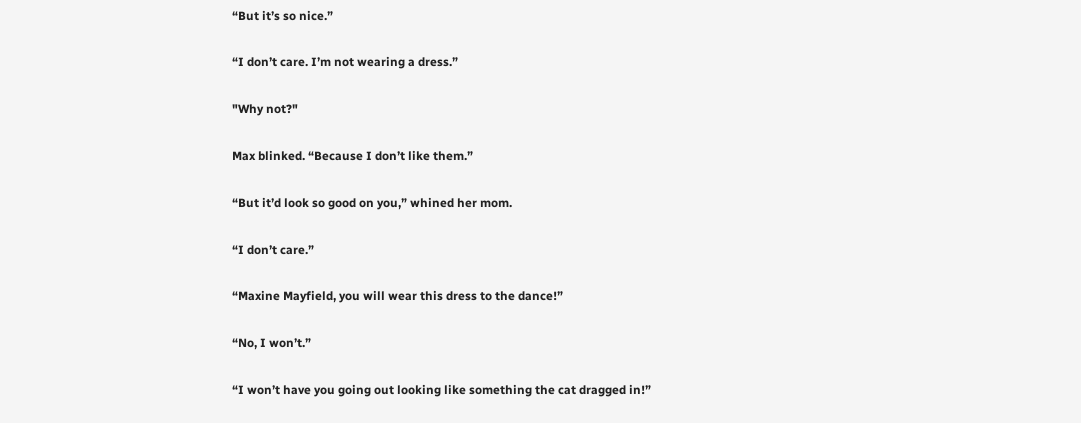“But it’s so nice.”

“I don’t care. I’m not wearing a dress.”

"Why not?"

Max blinked. “Because I don’t like them.”

“But it’d look so good on you,” whined her mom.

“I don’t care.”

“Maxine Mayfield, you will wear this dress to the dance!”

“No, I won’t.”

“I won’t have you going out looking like something the cat dragged in!”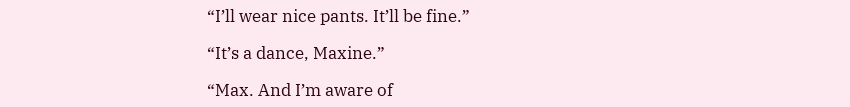“I’ll wear nice pants. It’ll be fine.”

“It’s a dance, Maxine.”

“Max. And I’m aware of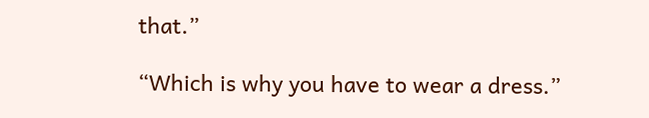that.”

“Which is why you have to wear a dress.”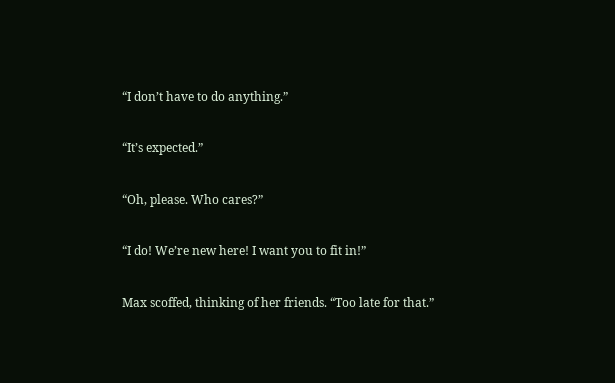“I don’t have to do anything.”

“It’s expected.”

“Oh, please. Who cares?”

“I do! We’re new here! I want you to fit in!”

Max scoffed, thinking of her friends. “Too late for that.”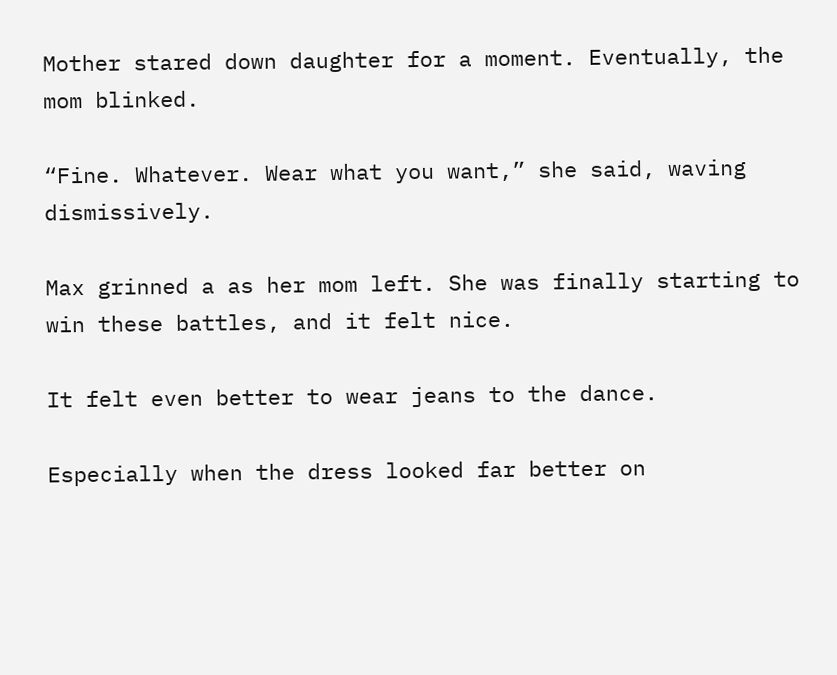Mother stared down daughter for a moment. Eventually, the mom blinked.

“Fine. Whatever. Wear what you want,” she said, waving dismissively.

Max grinned a as her mom left. She was finally starting to win these battles, and it felt nice.

It felt even better to wear jeans to the dance.

Especially when the dress looked far better on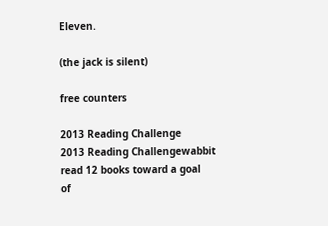Eleven.

(the jack is silent)

free counters

2013 Reading Challenge
2013 Reading Challengewabbit
read 12 books toward a goal
of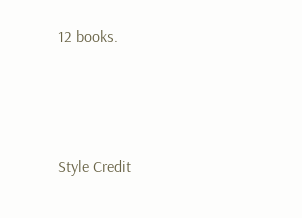12 books.




Style Credit